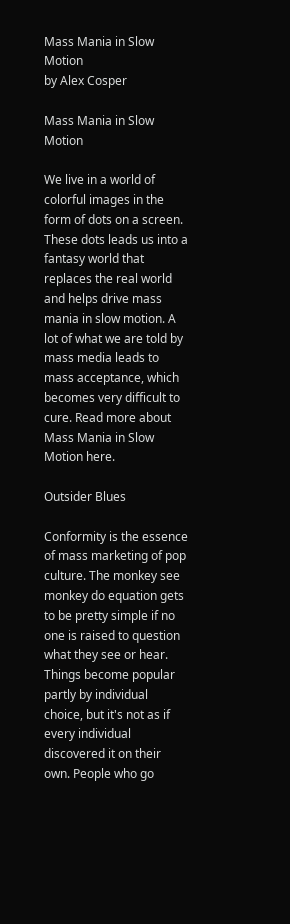Mass Mania in Slow Motion
by Alex Cosper

Mass Mania in Slow Motion

We live in a world of colorful images in the form of dots on a screen.
These dots leads us into a fantasy world that replaces the real world
and helps drive mass mania in slow motion. A lot of what we are told by mass media leads to mass acceptance, which becomes very difficult to cure. Read more about Mass Mania in Slow Motion here.

Outsider Blues

Conformity is the essence of mass marketing of pop culture. The monkey see monkey do equation gets to be pretty simple if no one is raised to question what they see or hear. Things become popular partly by individual choice, but it's not as if every individual discovered it on their own. People who go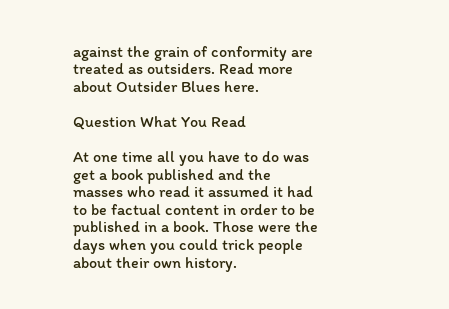against the grain of conformity are treated as outsiders. Read more about Outsider Blues here.

Question What You Read

At one time all you have to do was get a book published and the masses who read it assumed it had to be factual content in order to be published in a book. Those were the days when you could trick people about their own history.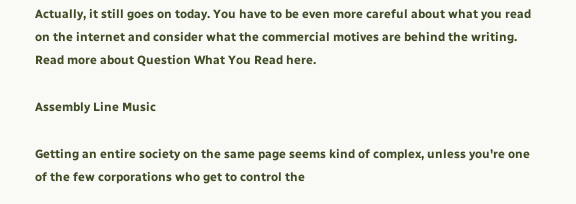Actually, it still goes on today. You have to be even more careful about what you read on the internet and consider what the commercial motives are behind the writing. Read more about Question What You Read here.

Assembly Line Music

Getting an entire society on the same page seems kind of complex, unless you're one of the few corporations who get to control the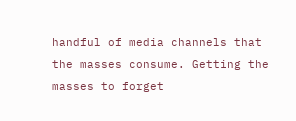handful of media channels that the masses consume. Getting the masses to forget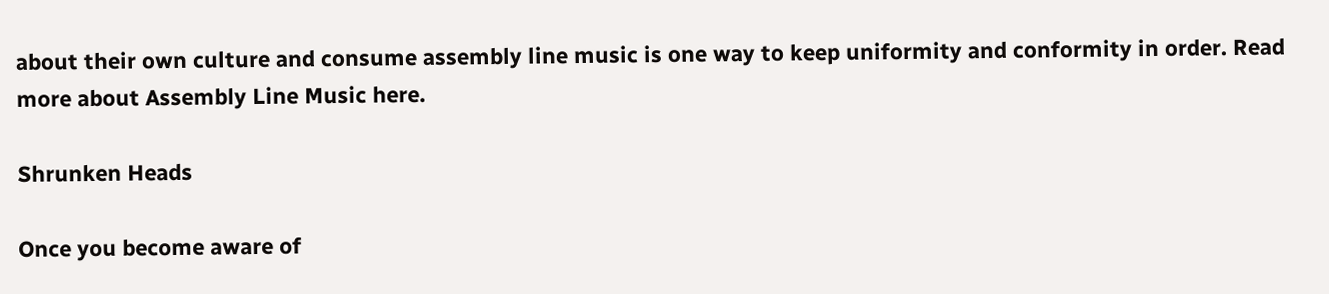about their own culture and consume assembly line music is one way to keep uniformity and conformity in order. Read more about Assembly Line Music here.

Shrunken Heads

Once you become aware of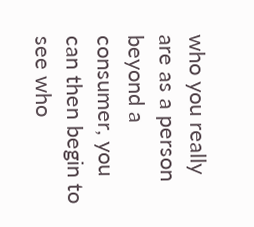who you really are as a person beyond a consumer, you can then begin to see who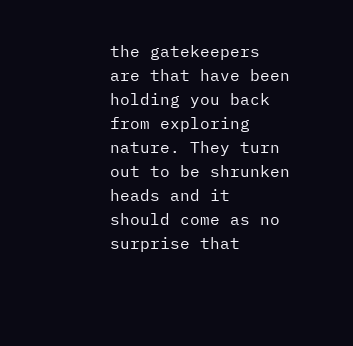the gatekeepers are that have been holding you back from exploring nature. They turn out to be shrunken heads and it should come as no surprise that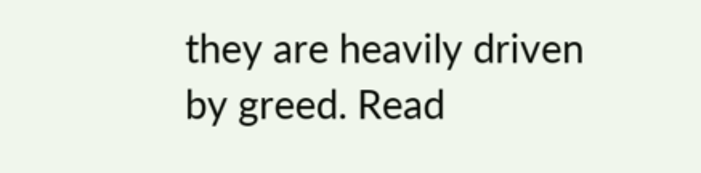they are heavily driven by greed. Read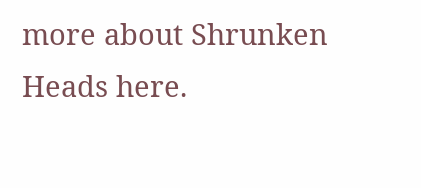more about Shrunken Heads here.